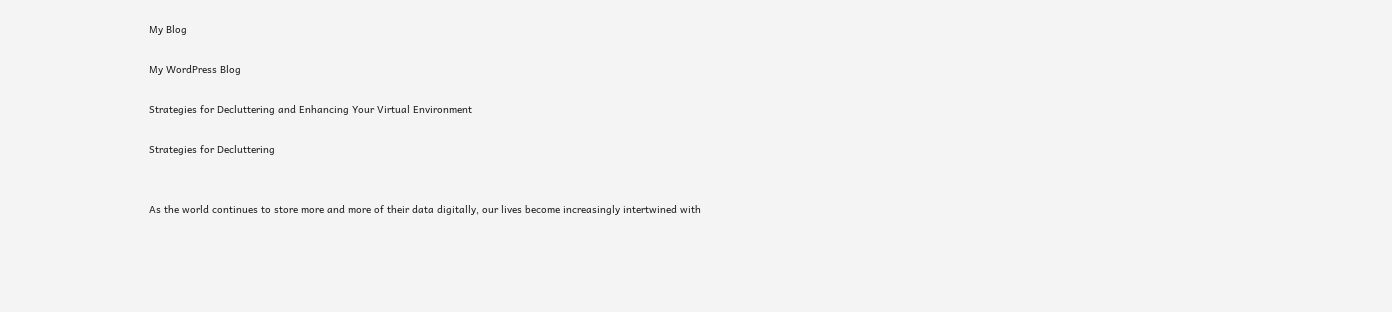My Blog

My WordPress Blog

Strategies for Decluttering and Enhancing Your Virtual Environment

Strategies for Decluttering


As the world continues to store more and more of their data digitally, our lives become increasingly intertwined with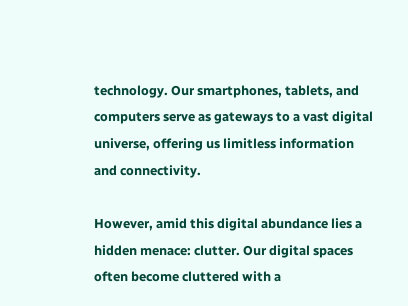technology. Our smartphones, tablets, and computers serve as gateways to a vast digital universe, offering us limitless information and connectivity.

However, amid this digital abundance lies a hidden menace: clutter. Our digital spaces often become cluttered with a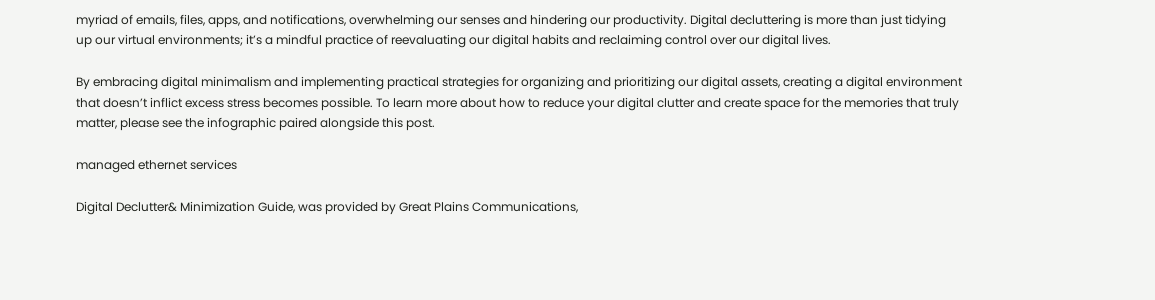myriad of emails, files, apps, and notifications, overwhelming our senses and hindering our productivity. Digital decluttering is more than just tidying up our virtual environments; it’s a mindful practice of reevaluating our digital habits and reclaiming control over our digital lives.

By embracing digital minimalism and implementing practical strategies for organizing and prioritizing our digital assets, creating a digital environment that doesn’t inflict excess stress becomes possible. To learn more about how to reduce your digital clutter and create space for the memories that truly matter, please see the infographic paired alongside this post.

managed ethernet services

Digital Declutter& Minimization Guide, was provided by Great Plains Communications,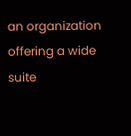an organization offering a wide suite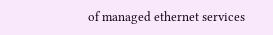of managed ethernet services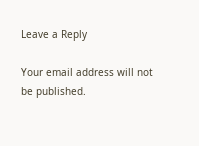Leave a Reply

Your email address will not be published.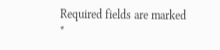Required fields are marked *